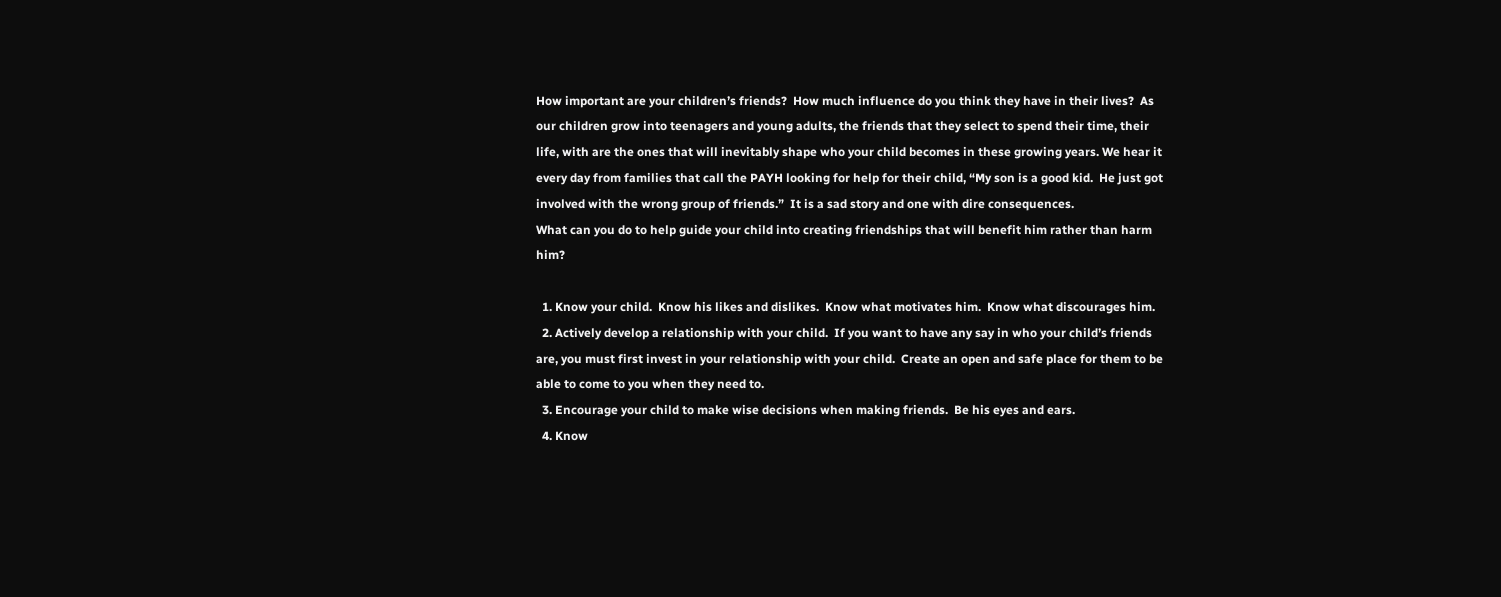How important are your children’s friends?  How much influence do you think they have in their lives?  As our children grow into teenagers and young adults, the friends that they select to spend their time, their life, with are the ones that will inevitably shape who your child becomes in these growing years. We hear it every day from families that call the PAYH looking for help for their child, “My son is a good kid.  He just got involved with the wrong group of friends.”  It is a sad story and one with dire consequences.
What can you do to help guide your child into creating friendships that will benefit him rather than harm him?

  1. Know your child.  Know his likes and dislikes.  Know what motivates him.  Know what discourages him.
  2. Actively develop a relationship with your child.  If you want to have any say in who your child’s friends are, you must first invest in your relationship with your child.  Create an open and safe place for them to be able to come to you when they need to.
  3. Encourage your child to make wise decisions when making friends.  Be his eyes and ears.
  4. Know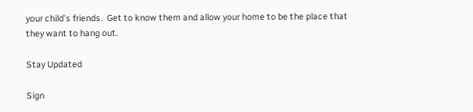your child’s friends.  Get to know them and allow your home to be the place that they want to hang out.

Stay Updated

Sign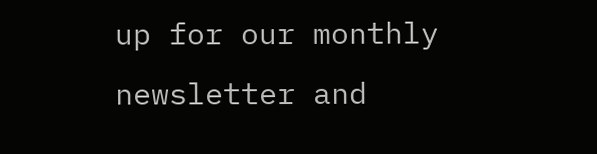up for our monthly newsletter and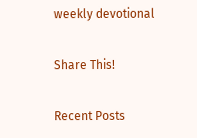weekly devotional

Share This!

Recent Posts